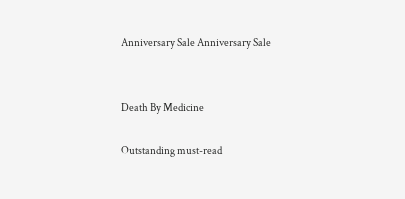Anniversary Sale Anniversary Sale


Death By Medicine

Outstanding must-read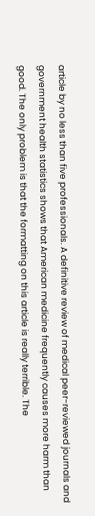article by no less than five professionals. A definitive review of medical peer-reviewed journals and government health statistics shows that American medicine frequently causes more harm than good. The only problem is that the formatting on this article is really terrible. The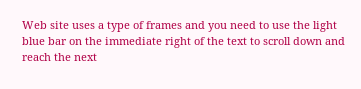Web site uses a type of frames and you need to use the light blue bar on the immediate right of the text to scroll down and reach the next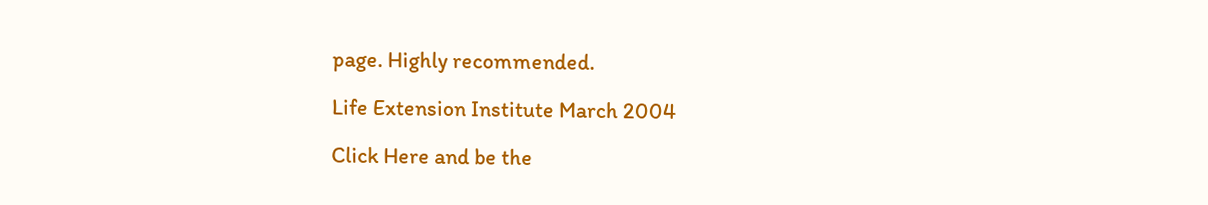page. Highly recommended.

Life Extension Institute March 2004

Click Here and be the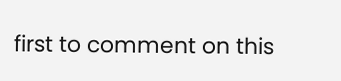first to comment on this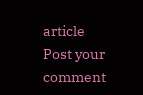article
Post your comment